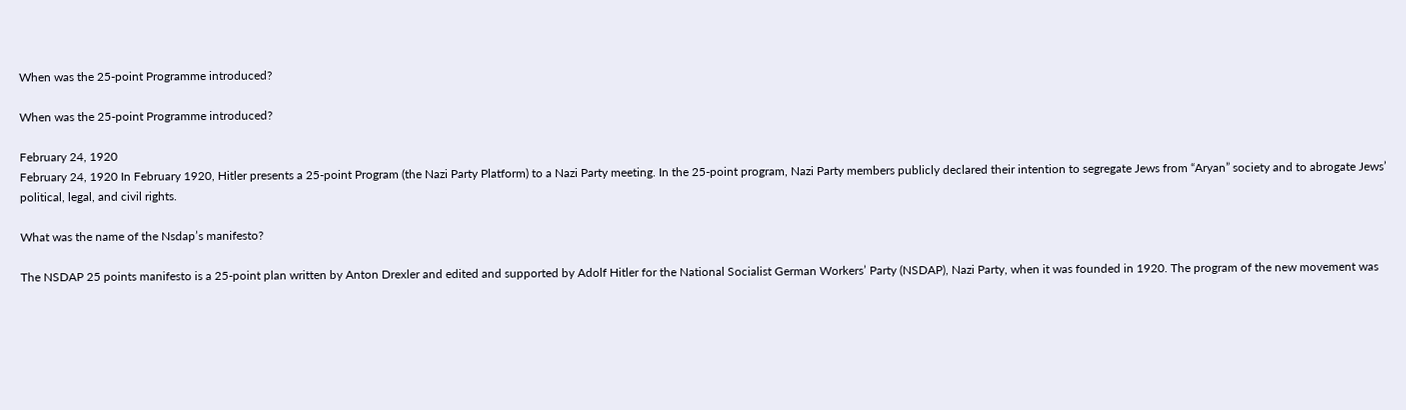When was the 25-point Programme introduced?

When was the 25-point Programme introduced?

February 24, 1920
February 24, 1920 In February 1920, Hitler presents a 25-point Program (the Nazi Party Platform) to a Nazi Party meeting. In the 25-point program, Nazi Party members publicly declared their intention to segregate Jews from “Aryan” society and to abrogate Jews’ political, legal, and civil rights.

What was the name of the Nsdap’s manifesto?

The NSDAP 25 points manifesto is a 25-point plan written by Anton Drexler and edited and supported by Adolf Hitler for the National Socialist German Workers’ Party (NSDAP), Nazi Party, when it was founded in 1920. The program of the new movement was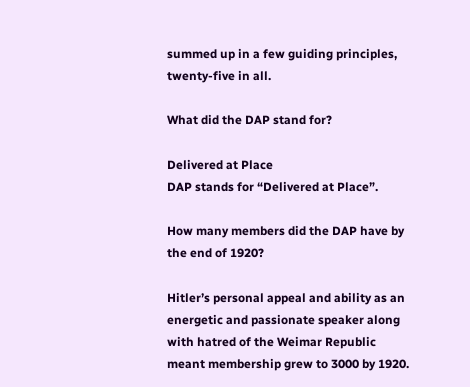summed up in a few guiding principles, twenty-five in all.

What did the DAP stand for?

Delivered at Place
DAP stands for “Delivered at Place”.

How many members did the DAP have by the end of 1920?

Hitler’s personal appeal and ability as an energetic and passionate speaker along with hatred of the Weimar Republic meant membership grew to 3000 by 1920.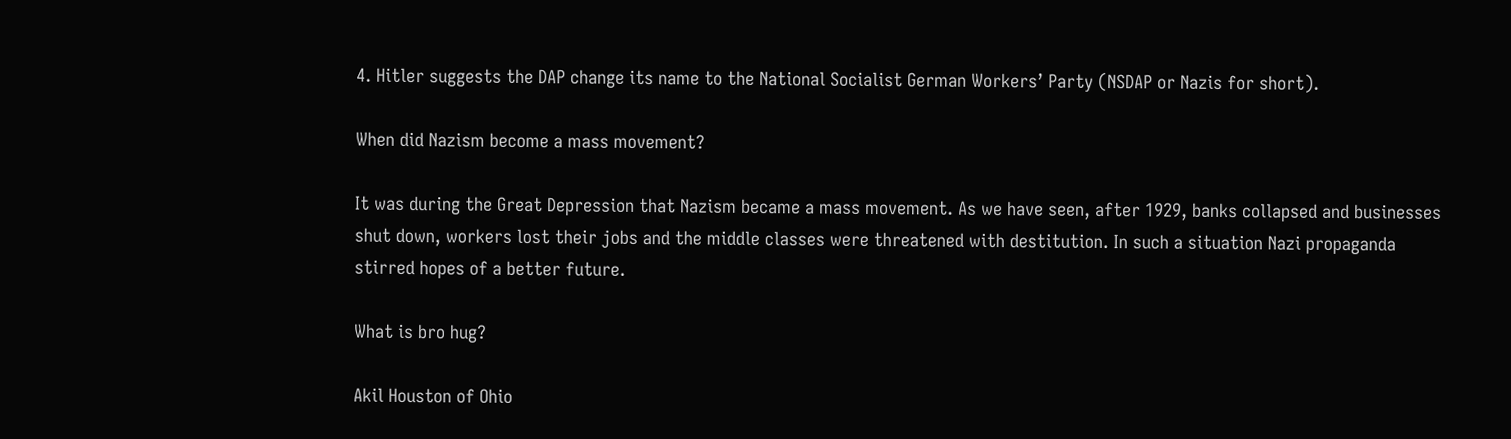4. Hitler suggests the DAP change its name to the National Socialist German Workers’ Party (NSDAP or Nazis for short).

When did Nazism become a mass movement?

It was during the Great Depression that Nazism became a mass movement. As we have seen, after 1929, banks collapsed and businesses shut down, workers lost their jobs and the middle classes were threatened with destitution. In such a situation Nazi propaganda stirred hopes of a better future.

What is bro hug?

Akil Houston of Ohio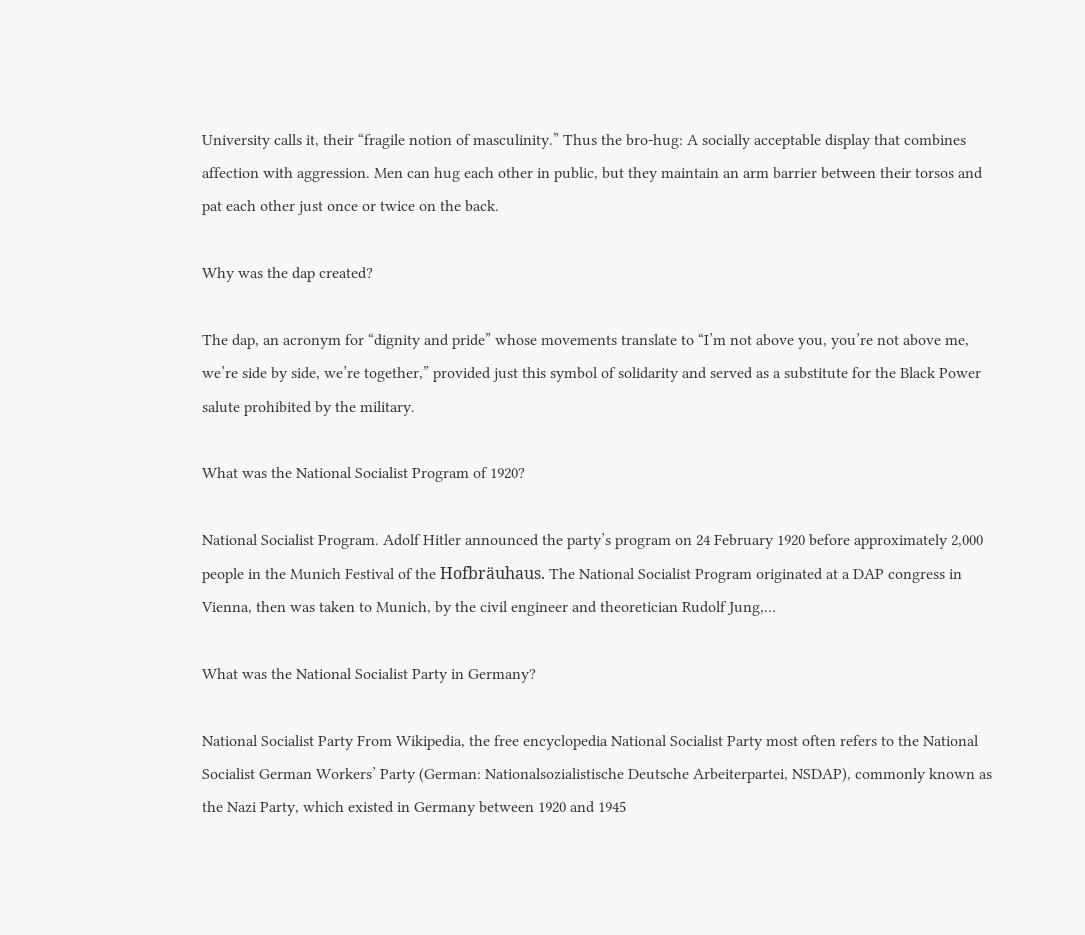University calls it, their “fragile notion of masculinity.” Thus the bro-hug: A socially acceptable display that combines affection with aggression. Men can hug each other in public, but they maintain an arm barrier between their torsos and pat each other just once or twice on the back.

Why was the dap created?

The dap, an acronym for “dignity and pride” whose movements translate to “I’m not above you, you’re not above me, we’re side by side, we’re together,” provided just this symbol of solidarity and served as a substitute for the Black Power salute prohibited by the military.

What was the National Socialist Program of 1920?

National Socialist Program. Adolf Hitler announced the party’s program on 24 February 1920 before approximately 2,000 people in the Munich Festival of the Hofbräuhaus. The National Socialist Program originated at a DAP congress in Vienna, then was taken to Munich, by the civil engineer and theoretician Rudolf Jung,…

What was the National Socialist Party in Germany?

National Socialist Party From Wikipedia, the free encyclopedia National Socialist Party most often refers to the National Socialist German Workers’ Party (German: Nationalsozialistische Deutsche Arbeiterpartei, NSDAP), commonly known as the Nazi Party, which existed in Germany between 1920 and 1945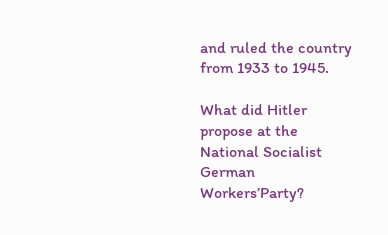and ruled the country from 1933 to 1945.

What did Hitler propose at the National Socialist German Workers’Party?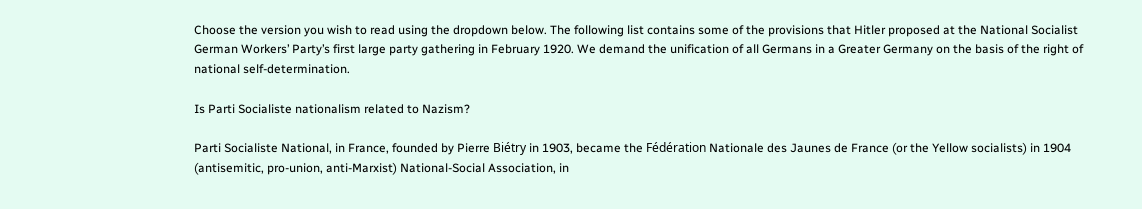Choose the version you wish to read using the dropdown below. The following list contains some of the provisions that Hitler proposed at the National Socialist German Workers’ Party’s first large party gathering in February 1920. We demand the unification of all Germans in a Greater Germany on the basis of the right of national self-determination.

Is Parti Socialiste nationalism related to Nazism?

Parti Socialiste National, in France, founded by Pierre Biétry in 1903, became the Fédération Nationale des Jaunes de France (or the Yellow socialists) in 1904 (antisemitic, pro-union, anti-Marxist) National-Social Association, in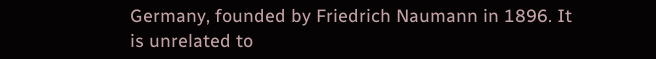Germany, founded by Friedrich Naumann in 1896. It is unrelated to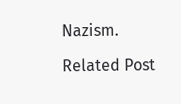Nazism.

Related Post